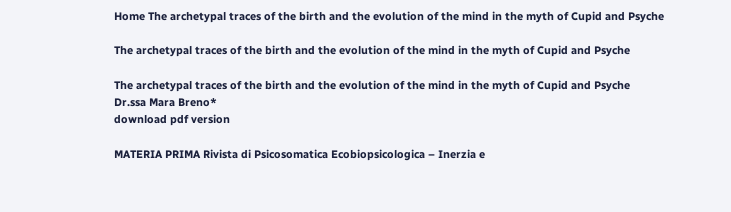Home The archetypal traces of the birth and the evolution of the mind in the myth of Cupid and Psyche

The archetypal traces of the birth and the evolution of the mind in the myth of Cupid and Psyche

The archetypal traces of the birth and the evolution of the mind in the myth of Cupid and Psyche
Dr.ssa Mara Breno*
download pdf version

MATERIA PRIMA Rivista di Psicosomatica Ecobiopsicologica – Inerzia e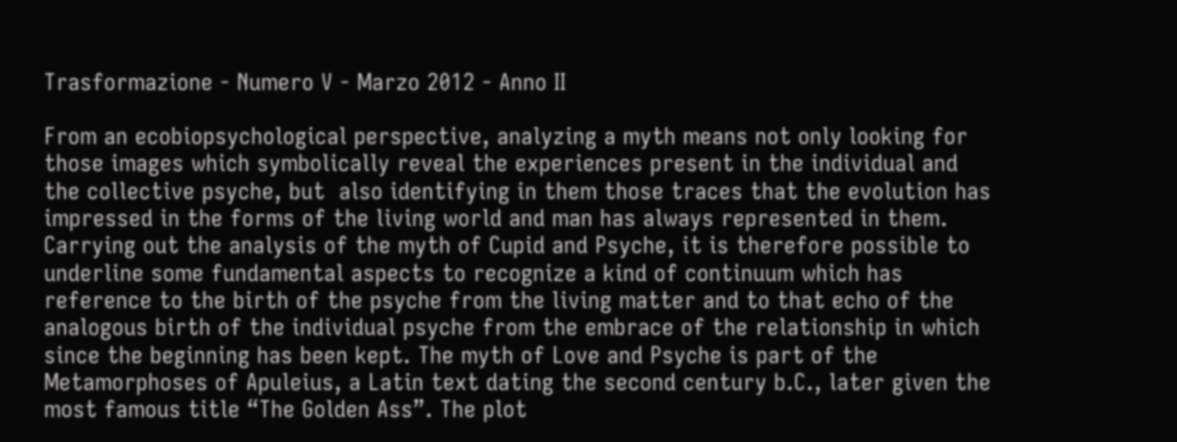Trasformazione - Numero V - Marzo 2012 - Anno II

From an ecobiopsychological perspective, analyzing a myth means not only looking for those images which symbolically reveal the experiences present in the individual and the collective psyche, but  also identifying in them those traces that the evolution has impressed in the forms of the living world and man has always represented in them. Carrying out the analysis of the myth of Cupid and Psyche, it is therefore possible to underline some fundamental aspects to recognize a kind of continuum which has reference to the birth of the psyche from the living matter and to that echo of the analogous birth of the individual psyche from the embrace of the relationship in which since the beginning has been kept. The myth of Love and Psyche is part of the Metamorphoses of Apuleius, a Latin text dating the second century b.C., later given the most famous title “The Golden Ass”. The plot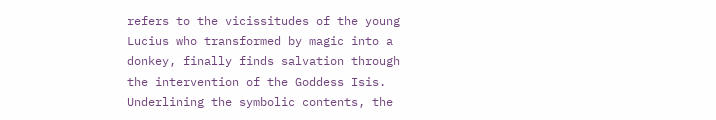refers to the vicissitudes of the young Lucius who transformed by magic into a donkey, finally finds salvation through the intervention of the Goddess Isis. Underlining the symbolic contents, the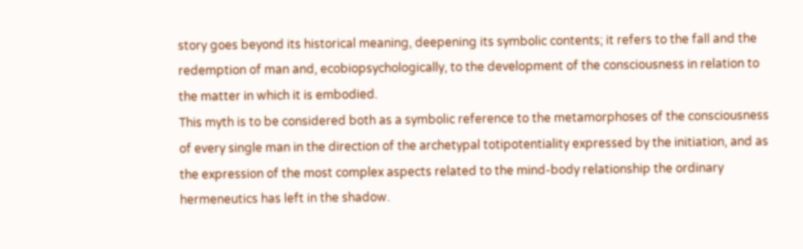story goes beyond its historical meaning, deepening its symbolic contents; it refers to the fall and the redemption of man and, ecobiopsychologically, to the development of the consciousness in relation to the matter in which it is embodied.
This myth is to be considered both as a symbolic reference to the metamorphoses of the consciousness of every single man in the direction of the archetypal totipotentiality expressed by the initiation, and as the expression of the most complex aspects related to the mind-body relationship the ordinary hermeneutics has left in the shadow.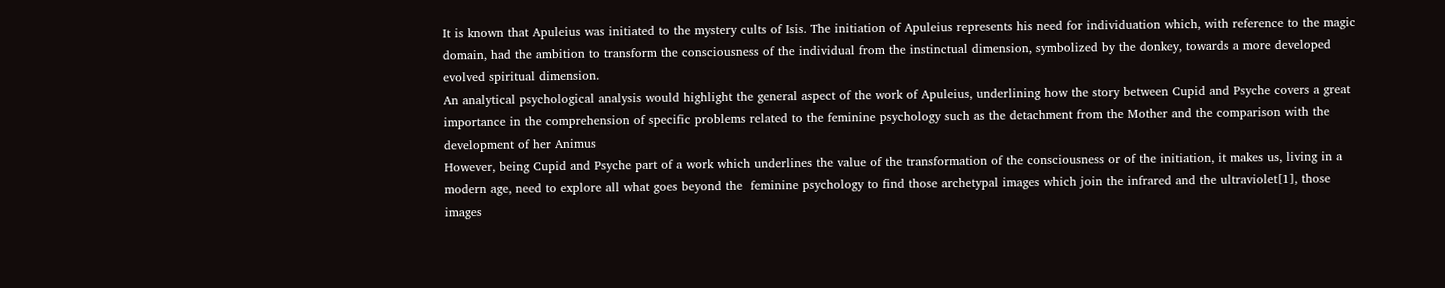It is known that Apuleius was initiated to the mystery cults of Isis. The initiation of Apuleius represents his need for individuation which, with reference to the magic domain, had the ambition to transform the consciousness of the individual from the instinctual dimension, symbolized by the donkey, towards a more developed evolved spiritual dimension.
An analytical psychological analysis would highlight the general aspect of the work of Apuleius, underlining how the story between Cupid and Psyche covers a great importance in the comprehension of specific problems related to the feminine psychology such as the detachment from the Mother and the comparison with the development of her Animus
However, being Cupid and Psyche part of a work which underlines the value of the transformation of the consciousness or of the initiation, it makes us, living in a modern age, need to explore all what goes beyond the  feminine psychology to find those archetypal images which join the infrared and the ultraviolet[1], those images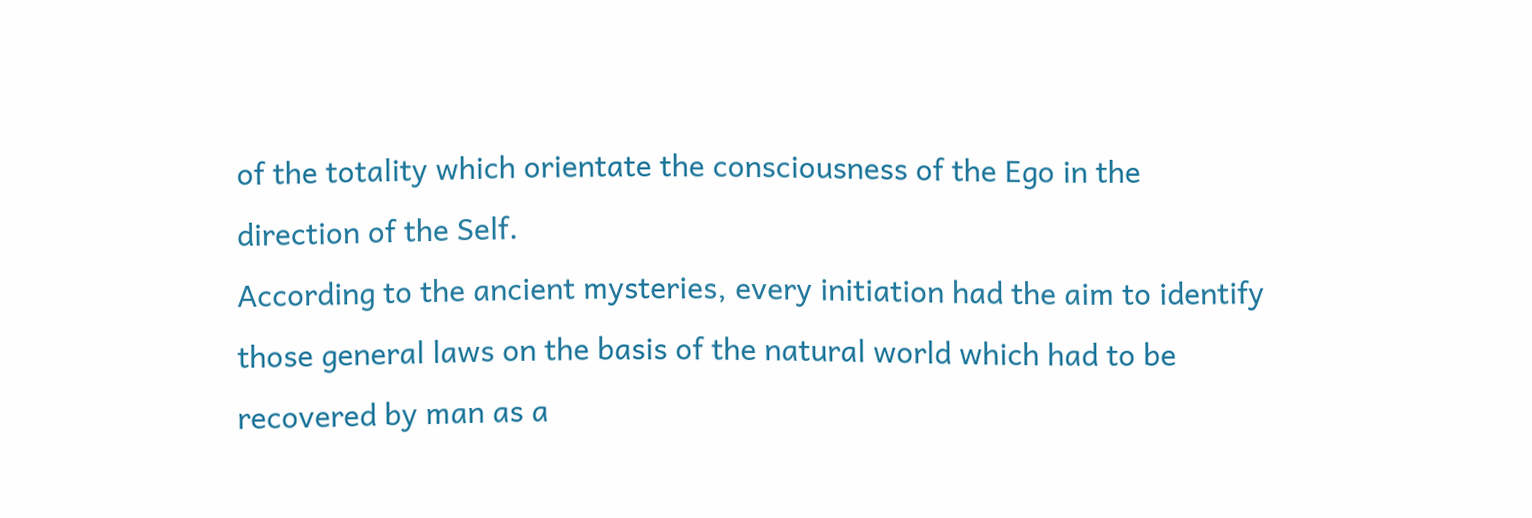of the totality which orientate the consciousness of the Ego in the direction of the Self.
According to the ancient mysteries, every initiation had the aim to identify those general laws on the basis of the natural world which had to be recovered by man as a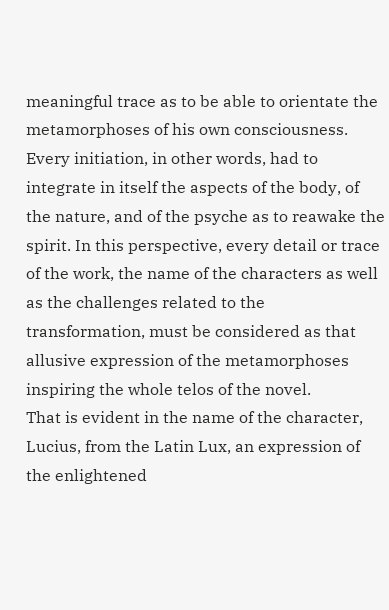meaningful trace as to be able to orientate the metamorphoses of his own consciousness. Every initiation, in other words, had to integrate in itself the aspects of the body, of the nature, and of the psyche as to reawake the spirit. In this perspective, every detail or trace of the work, the name of the characters as well as the challenges related to the transformation, must be considered as that allusive expression of the metamorphoses inspiring the whole telos of the novel.
That is evident in the name of the character, Lucius, from the Latin Lux, an expression of the enlightened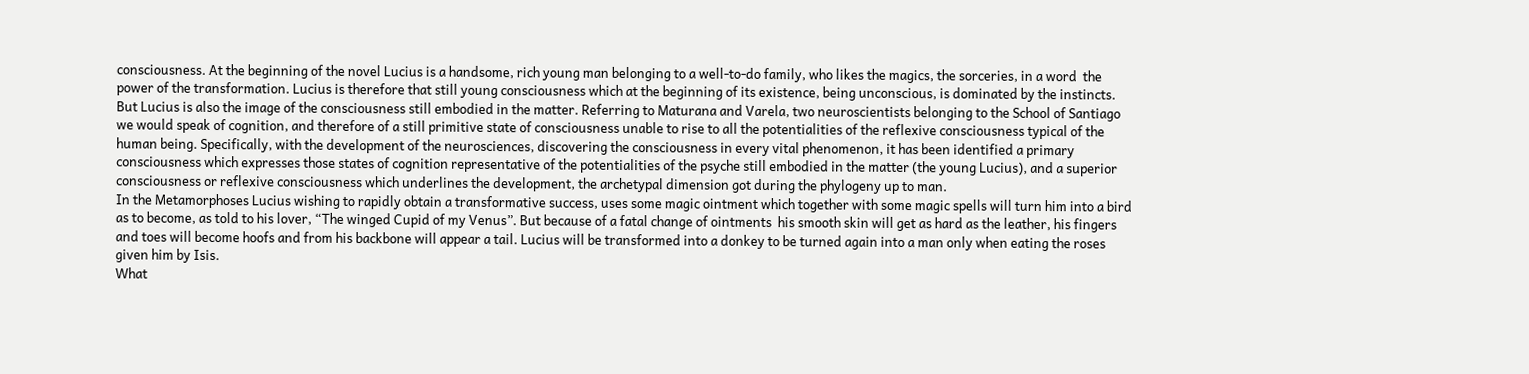consciousness. At the beginning of the novel Lucius is a handsome, rich young man belonging to a well-to-do family, who likes the magics, the sorceries, in a word  the power of the transformation. Lucius is therefore that still young consciousness which at the beginning of its existence, being unconscious, is dominated by the instincts.
But Lucius is also the image of the consciousness still embodied in the matter. Referring to Maturana and Varela, two neuroscientists belonging to the School of Santiago we would speak of cognition, and therefore of a still primitive state of consciousness unable to rise to all the potentialities of the reflexive consciousness typical of the human being. Specifically, with the development of the neurosciences, discovering the consciousness in every vital phenomenon, it has been identified a primary consciousness which expresses those states of cognition representative of the potentialities of the psyche still embodied in the matter (the young Lucius), and a superior consciousness or reflexive consciousness which underlines the development, the archetypal dimension got during the phylogeny up to man.
In the Metamorphoses Lucius wishing to rapidly obtain a transformative success, uses some magic ointment which together with some magic spells will turn him into a bird as to become, as told to his lover, “The winged Cupid of my Venus”. But because of a fatal change of ointments  his smooth skin will get as hard as the leather, his fingers and toes will become hoofs and from his backbone will appear a tail. Lucius will be transformed into a donkey to be turned again into a man only when eating the roses given him by Isis.
What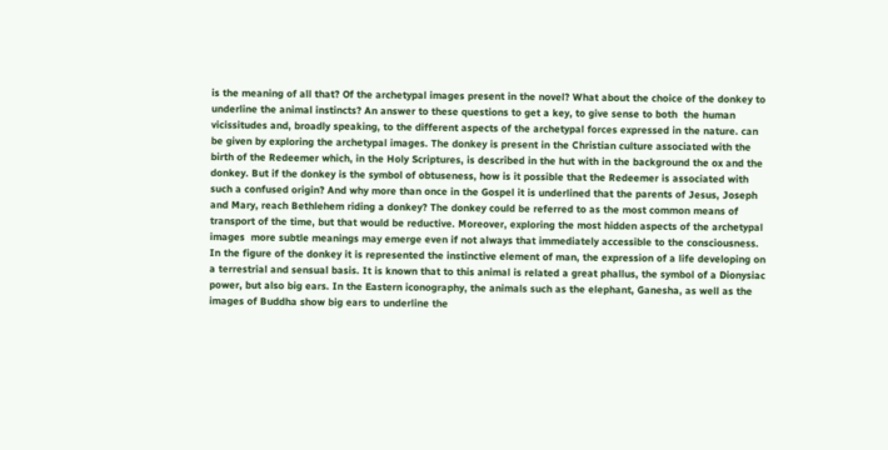is the meaning of all that? Of the archetypal images present in the novel? What about the choice of the donkey to underline the animal instincts? An answer to these questions to get a key, to give sense to both  the human vicissitudes and, broadly speaking, to the different aspects of the archetypal forces expressed in the nature. can be given by exploring the archetypal images. The donkey is present in the Christian culture associated with the birth of the Redeemer which, in the Holy Scriptures, is described in the hut with in the background the ox and the donkey. But if the donkey is the symbol of obtuseness, how is it possible that the Redeemer is associated with such a confused origin? And why more than once in the Gospel it is underlined that the parents of Jesus, Joseph and Mary, reach Bethlehem riding a donkey? The donkey could be referred to as the most common means of transport of the time, but that would be reductive. Moreover, exploring the most hidden aspects of the archetypal images  more subtle meanings may emerge even if not always that immediately accessible to the consciousness. In the figure of the donkey it is represented the instinctive element of man, the expression of a life developing on a terrestrial and sensual basis. It is known that to this animal is related a great phallus, the symbol of a Dionysiac power, but also big ears. In the Eastern iconography, the animals such as the elephant, Ganesha, as well as the images of Buddha show big ears to underline the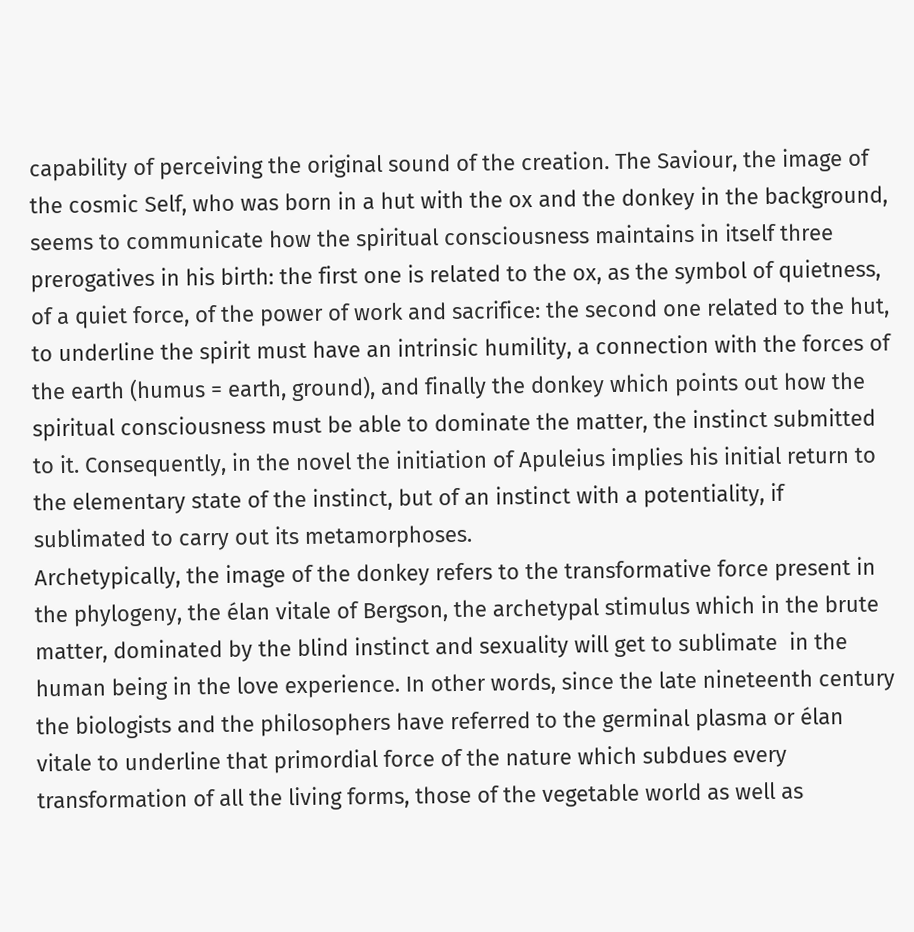capability of perceiving the original sound of the creation. The Saviour, the image of the cosmic Self, who was born in a hut with the ox and the donkey in the background, seems to communicate how the spiritual consciousness maintains in itself three prerogatives in his birth: the first one is related to the ox, as the symbol of quietness, of a quiet force, of the power of work and sacrifice: the second one related to the hut,  to underline the spirit must have an intrinsic humility, a connection with the forces of the earth (humus = earth, ground), and finally the donkey which points out how the spiritual consciousness must be able to dominate the matter, the instinct submitted to it. Consequently, in the novel the initiation of Apuleius implies his initial return to the elementary state of the instinct, but of an instinct with a potentiality, if sublimated to carry out its metamorphoses.
Archetypically, the image of the donkey refers to the transformative force present in the phylogeny, the élan vitale of Bergson, the archetypal stimulus which in the brute matter, dominated by the blind instinct and sexuality will get to sublimate  in the human being in the love experience. In other words, since the late nineteenth century the biologists and the philosophers have referred to the germinal plasma or élan vitale to underline that primordial force of the nature which subdues every transformation of all the living forms, those of the vegetable world as well as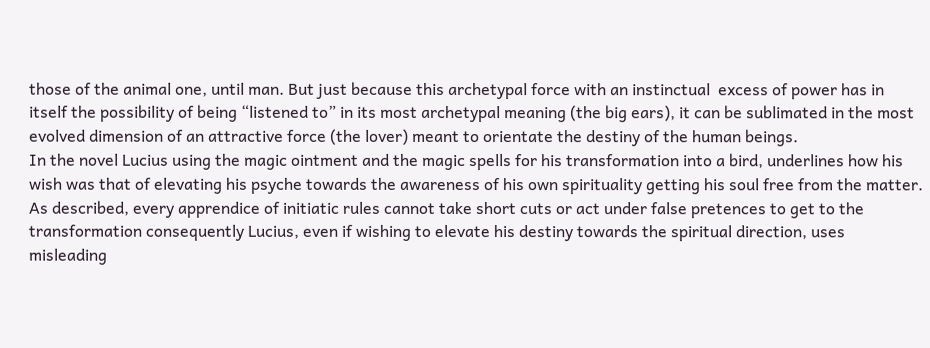those of the animal one, until man. But just because this archetypal force with an instinctual  excess of power has in itself the possibility of being “listened to” in its most archetypal meaning (the big ears), it can be sublimated in the most evolved dimension of an attractive force (the lover) meant to orientate the destiny of the human beings.
In the novel Lucius using the magic ointment and the magic spells for his transformation into a bird, underlines how his wish was that of elevating his psyche towards the awareness of his own spirituality getting his soul free from the matter.
As described, every apprendice of initiatic rules cannot take short cuts or act under false pretences to get to the transformation consequently Lucius, even if wishing to elevate his destiny towards the spiritual direction, uses misleading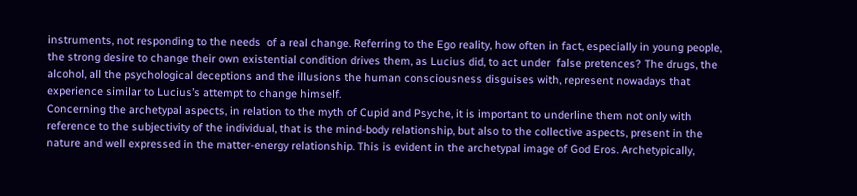instruments, not responding to the needs  of a real change. Referring to the Ego reality, how often in fact, especially in young people, the strong desire to change their own existential condition drives them, as Lucius did, to act under  false pretences? The drugs, the alcohol, all the psychological deceptions and the illusions the human consciousness disguises with, represent nowadays that experience similar to Lucius’s attempt to change himself.
Concerning the archetypal aspects, in relation to the myth of Cupid and Psyche, it is important to underline them not only with reference to the subjectivity of the individual, that is the mind-body relationship, but also to the collective aspects, present in the nature and well expressed in the matter-energy relationship. This is evident in the archetypal image of God Eros. Archetypically,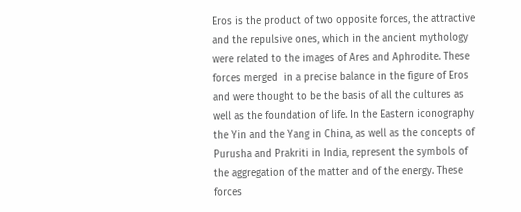Eros is the product of two opposite forces, the attractive and the repulsive ones, which in the ancient mythology were related to the images of Ares and Aphrodite. These forces merged  in a precise balance in the figure of Eros and were thought to be the basis of all the cultures as well as the foundation of life. In the Eastern iconography the Yin and the Yang in China, as well as the concepts of Purusha and Prakriti in India, represent the symbols of the aggregation of the matter and of the energy. These forces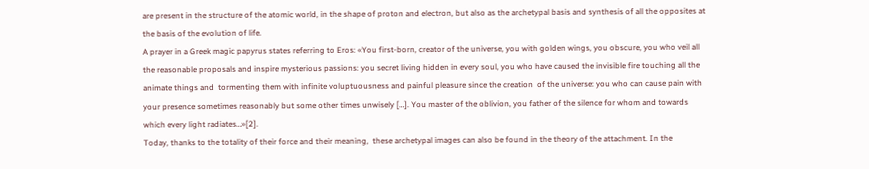are present in the structure of the atomic world, in the shape of proton and electron, but also as the archetypal basis and synthesis of all the opposites at the basis of the evolution of life.
A prayer in a Greek magic papyrus states referring to Eros: «You first-born, creator of the universe, you with golden wings, you obscure, you who veil all the reasonable proposals and inspire mysterious passions: you secret living hidden in every soul, you who have caused the invisible fire touching all the animate things and  tormenting them with infinite voluptuousness and painful pleasure since the creation  of the universe: you who can cause pain with your presence sometimes reasonably but some other times unwisely […]. You master of the oblivion, you father of the silence for whom and towards which every light radiates…»[2].
Today, thanks to the totality of their force and their meaning,  these archetypal images can also be found in the theory of the attachment. In the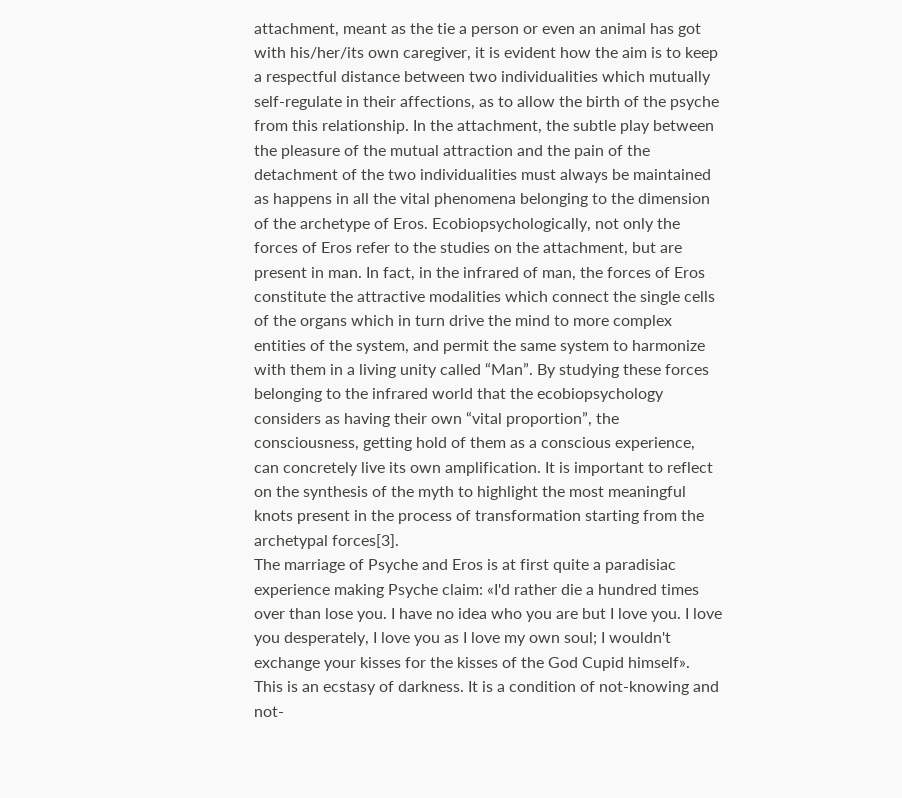attachment, meant as the tie a person or even an animal has got with his/her/its own caregiver, it is evident how the aim is to keep a respectful distance between two individualities which mutually self-regulate in their affections, as to allow the birth of the psyche from this relationship. In the attachment, the subtle play between the pleasure of the mutual attraction and the pain of the detachment of the two individualities must always be maintained as happens in all the vital phenomena belonging to the dimension of the archetype of Eros. Ecobiopsychologically, not only the forces of Eros refer to the studies on the attachment, but are present in man. In fact, in the infrared of man, the forces of Eros constitute the attractive modalities which connect the single cells of the organs which in turn drive the mind to more complex entities of the system, and permit the same system to harmonize with them in a living unity called “Man”. By studying these forces belonging to the infrared world that the ecobiopsychology considers as having their own “vital proportion”, the consciousness, getting hold of them as a conscious experience, can concretely live its own amplification. It is important to reflect on the synthesis of the myth to highlight the most meaningful knots present in the process of transformation starting from the archetypal forces[3].
The marriage of Psyche and Eros is at first quite a paradisiac experience making Psyche claim: «I'd rather die a hundred times over than lose you. I have no idea who you are but I love you. I love you desperately, I love you as I love my own soul; I wouldn't exchange your kisses for the kisses of the God Cupid himself». This is an ecstasy of darkness. It is a condition of not-knowing and not-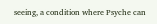seeing, a condition where Psyche can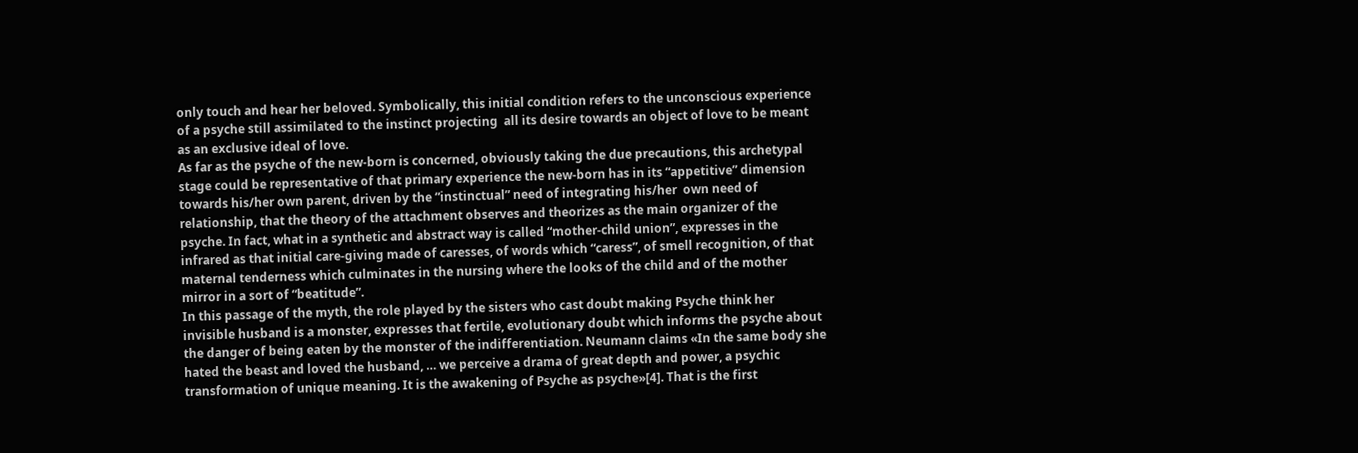only touch and hear her beloved. Symbolically, this initial condition refers to the unconscious experience of a psyche still assimilated to the instinct projecting  all its desire towards an object of love to be meant as an exclusive ideal of love.
As far as the psyche of the new-born is concerned, obviously taking the due precautions, this archetypal stage could be representative of that primary experience the new-born has in its “appetitive” dimension towards his/her own parent, driven by the “instinctual” need of integrating his/her  own need of relationship, that the theory of the attachment observes and theorizes as the main organizer of the psyche. In fact, what in a synthetic and abstract way is called “mother-child union”, expresses in the infrared as that initial care-giving made of caresses, of words which “caress”, of smell recognition, of that maternal tenderness which culminates in the nursing where the looks of the child and of the mother mirror in a sort of “beatitude”.
In this passage of the myth, the role played by the sisters who cast doubt making Psyche think her invisible husband is a monster, expresses that fertile, evolutionary doubt which informs the psyche about the danger of being eaten by the monster of the indifferentiation. Neumann claims «In the same body she hated the beast and loved the husband, … we perceive a drama of great depth and power, a psychic transformation of unique meaning. It is the awakening of Psyche as psyche»[4]. That is the first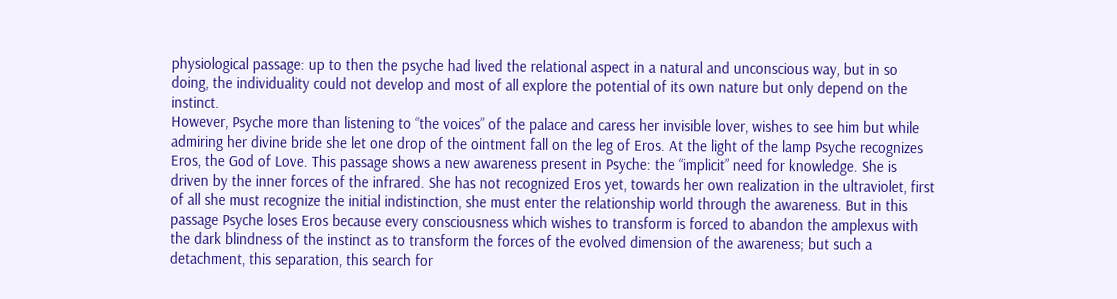physiological passage: up to then the psyche had lived the relational aspect in a natural and unconscious way, but in so doing, the individuality could not develop and most of all explore the potential of its own nature but only depend on the instinct.
However, Psyche more than listening to “the voices” of the palace and caress her invisible lover, wishes to see him but while admiring her divine bride she let one drop of the ointment fall on the leg of Eros. At the light of the lamp Psyche recognizes Eros, the God of Love. This passage shows a new awareness present in Psyche: the “implicit” need for knowledge. She is driven by the inner forces of the infrared. She has not recognized Eros yet, towards her own realization in the ultraviolet, first of all she must recognize the initial indistinction, she must enter the relationship world through the awareness. But in this passage Psyche loses Eros because every consciousness which wishes to transform is forced to abandon the amplexus with the dark blindness of the instinct as to transform the forces of the evolved dimension of the awareness; but such a detachment, this separation, this search for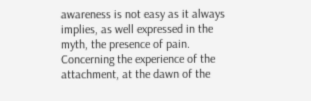awareness is not easy as it always implies, as well expressed in the myth, the presence of pain.
Concerning the experience of the attachment, at the dawn of the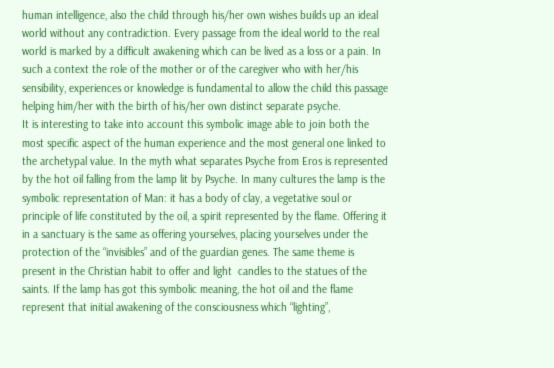human intelligence, also the child through his/her own wishes builds up an ideal world without any contradiction. Every passage from the ideal world to the real world is marked by a difficult awakening which can be lived as a loss or a pain. In such a context the role of the mother or of the caregiver who with her/his sensibility, experiences or knowledge is fundamental to allow the child this passage helping him/her with the birth of his/her own distinct separate psyche.
It is interesting to take into account this symbolic image able to join both the most specific aspect of the human experience and the most general one linked to the archetypal value. In the myth what separates Psyche from Eros is represented by the hot oil falling from the lamp lit by Psyche. In many cultures the lamp is the symbolic representation of Man: it has a body of clay, a vegetative soul or principle of life constituted by the oil, a spirit represented by the flame. Offering it in a sanctuary is the same as offering yourselves, placing yourselves under the protection of the “invisibles” and of the guardian genes. The same theme is present in the Christian habit to offer and light  candles to the statues of the saints. If the lamp has got this symbolic meaning, the hot oil and the flame represent that initial awakening of the consciousness which “lighting”,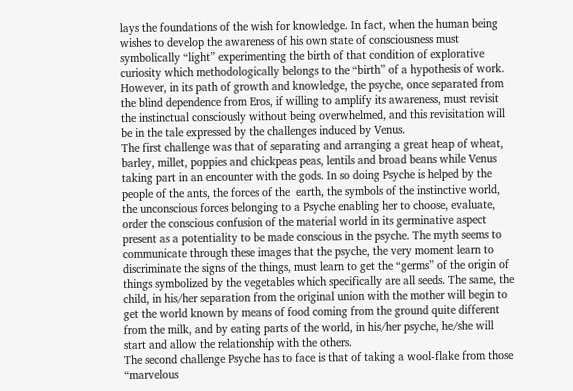lays the foundations of the wish for knowledge. In fact, when the human being wishes to develop the awareness of his own state of consciousness must symbolically “light” experimenting the birth of that condition of explorative curiosity which methodologically belongs to the “birth” of a hypothesis of work.
However, in its path of growth and knowledge, the psyche, once separated from the blind dependence from Eros, if willing to amplify its awareness, must revisit the instinctual consciously without being overwhelmed, and this revisitation will be in the tale expressed by the challenges induced by Venus.
The first challenge was that of separating and arranging a great heap of wheat, barley, millet, poppies and chickpeas peas, lentils and broad beans while Venus taking part in an encounter with the gods. In so doing Psyche is helped by the people of the ants, the forces of the  earth, the symbols of the instinctive world, the unconscious forces belonging to a Psyche enabling her to choose, evaluate, order the conscious confusion of the material world in its germinative aspect present as a potentiality to be made conscious in the psyche. The myth seems to communicate through these images that the psyche, the very moment learn to discriminate the signs of the things, must learn to get the “germs” of the origin of things symbolized by the vegetables which specifically are all seeds. The same, the child, in his/her separation from the original union with the mother will begin to get the world known by means of food coming from the ground quite different from the milk, and by eating parts of the world, in his/her psyche, he/she will start and allow the relationship with the others.
The second challenge Psyche has to face is that of taking a wool-flake from those “marvelous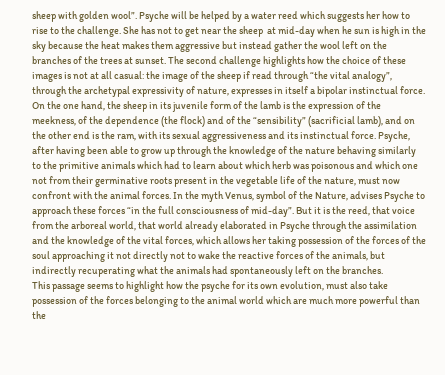sheep with golden wool”. Psyche will be helped by a water reed which suggests her how to rise to the challenge. She has not to get near the sheep  at mid-day when he sun is high in the sky because the heat makes them aggressive but instead gather the wool left on the branches of the trees at sunset. The second challenge highlights how the choice of these images is not at all casual: the image of the sheep if read through “the vital analogy”, through the archetypal expressivity of nature, expresses in itself a bipolar instinctual force. On the one hand, the sheep in its juvenile form of the lamb is the expression of the meekness, of the dependence (the flock) and of the “sensibility” (sacrificial lamb), and on the other end is the ram, with its sexual aggressiveness and its instinctual force. Psyche, after having been able to grow up through the knowledge of the nature behaving similarly to the primitive animals which had to learn about which herb was poisonous and which one not from their germinative roots present in the vegetable life of the nature, must now confront with the animal forces. In the myth Venus, symbol of the Nature, advises Psyche to approach these forces “in the full consciousness of mid-day”. But it is the reed, that voice from the arboreal world, that world already elaborated in Psyche through the assimilation and the knowledge of the vital forces, which allows her taking possession of the forces of the soul approaching it not directly not to wake the reactive forces of the animals, but indirectly recuperating what the animals had spontaneously left on the branches.
This passage seems to highlight how the psyche for its own evolution, must also take possession of the forces belonging to the animal world which are much more powerful than the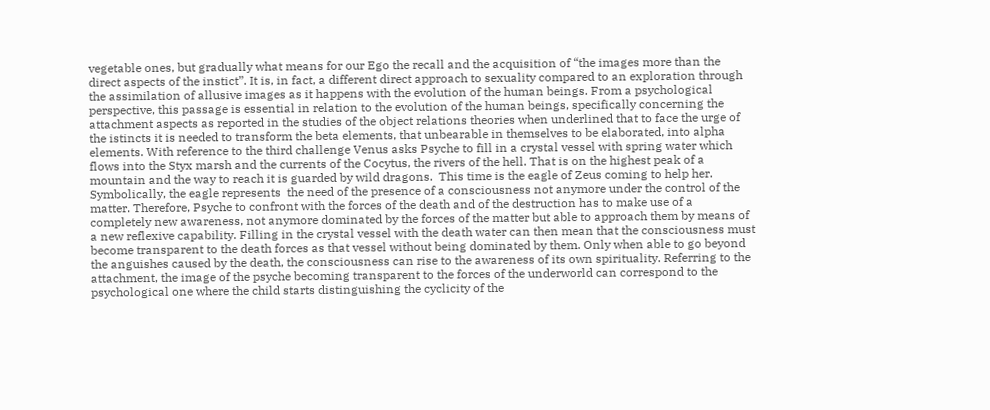vegetable ones, but gradually what means for our Ego the recall and the acquisition of “the images more than the direct aspects of the instict”. It is, in fact, a different direct approach to sexuality compared to an exploration through the assimilation of allusive images as it happens with the evolution of the human beings. From a psychological perspective, this passage is essential in relation to the evolution of the human beings, specifically concerning the attachment aspects as reported in the studies of the object relations theories when underlined that to face the urge of the istincts it is needed to transform the beta elements, that unbearable in themselves to be elaborated, into alpha elements. With reference to the third challenge Venus asks Psyche to fill in a crystal vessel with spring water which flows into the Styx marsh and the currents of the Cocytus, the rivers of the hell. That is on the highest peak of a mountain and the way to reach it is guarded by wild dragons.  This time is the eagle of Zeus coming to help her. Symbolically, the eagle represents  the need of the presence of a consciousness not anymore under the control of the matter. Therefore, Psyche to confront with the forces of the death and of the destruction has to make use of a completely new awareness, not anymore dominated by the forces of the matter but able to approach them by means of a new reflexive capability. Filling in the crystal vessel with the death water can then mean that the consciousness must become transparent to the death forces as that vessel without being dominated by them. Only when able to go beyond the anguishes caused by the death, the consciousness can rise to the awareness of its own spirituality. Referring to the attachment, the image of the psyche becoming transparent to the forces of the underworld can correspond to the psychological one where the child starts distinguishing the cyclicity of the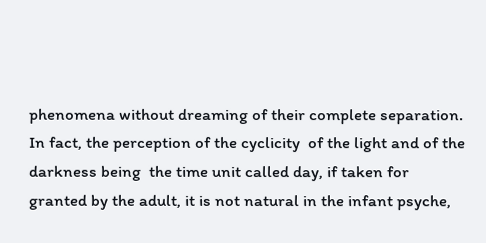phenomena without dreaming of their complete separation. In fact, the perception of the cyclicity  of the light and of the darkness being  the time unit called day, if taken for granted by the adult, it is not natural in the infant psyche,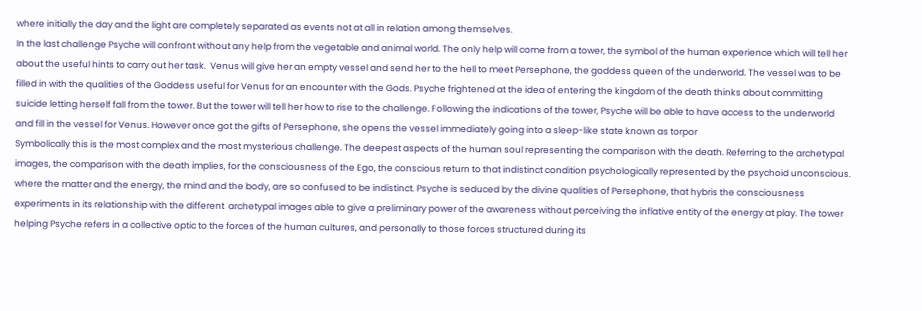where initially the day and the light are completely separated as events not at all in relation among themselves.
In the last challenge Psyche will confront without any help from the vegetable and animal world. The only help will come from a tower, the symbol of the human experience which will tell her about the useful hints to carry out her task.  Venus will give her an empty vessel and send her to the hell to meet Persephone, the goddess queen of the underworld. The vessel was to be filled in with the qualities of the Goddess useful for Venus for an encounter with the Gods. Psyche frightened at the idea of entering the kingdom of the death thinks about committing suicide letting herself fall from the tower. But the tower will tell her how to rise to the challenge. Following the indications of the tower, Psyche will be able to have access to the underworld and fill in the vessel for Venus. However once got the gifts of Persephone, she opens the vessel immediately going into a sleep-like state known as torpor
Symbolically this is the most complex and the most mysterious challenge. The deepest aspects of the human soul representing the comparison with the death. Referring to the archetypal images, the comparison with the death implies, for the consciousness of the Ego, the conscious return to that indistinct condition psychologically represented by the psychoid unconscious. where the matter and the energy, the mind and the body, are so confused to be indistinct. Psyche is seduced by the divine qualities of Persephone, that hybris the consciousness experiments in its relationship with the different  archetypal images able to give a preliminary power of the awareness without perceiving the inflative entity of the energy at play. The tower helping Psyche refers in a collective optic to the forces of the human cultures, and personally to those forces structured during its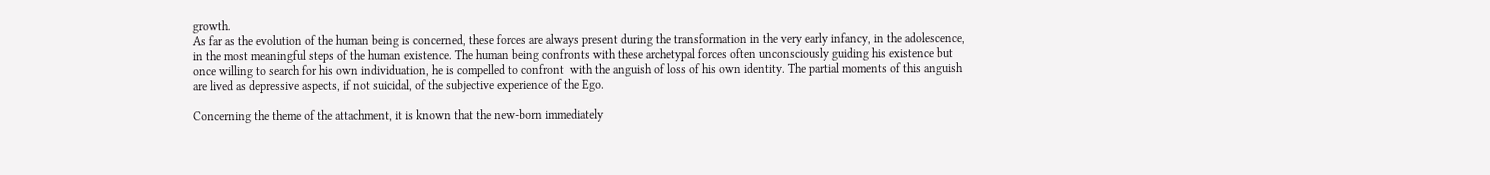growth.
As far as the evolution of the human being is concerned, these forces are always present during the transformation in the very early infancy, in the adolescence, in the most meaningful steps of the human existence. The human being confronts with these archetypal forces often unconsciously guiding his existence but once willing to search for his own individuation, he is compelled to confront  with the anguish of loss of his own identity. The partial moments of this anguish are lived as depressive aspects, if not suicidal, of the subjective experience of the Ego.

Concerning the theme of the attachment, it is known that the new-born immediately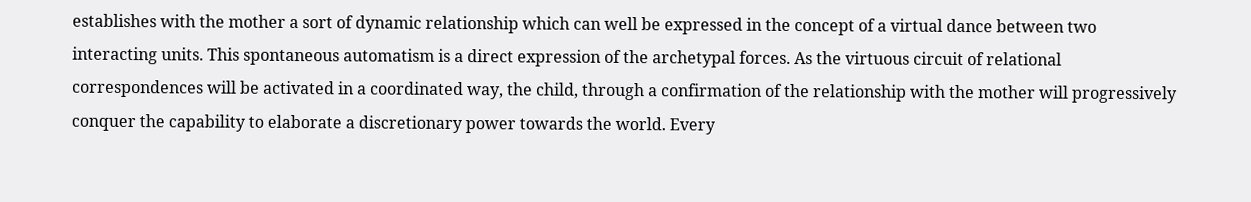establishes with the mother a sort of dynamic relationship which can well be expressed in the concept of a virtual dance between two interacting units. This spontaneous automatism is a direct expression of the archetypal forces. As the virtuous circuit of relational correspondences will be activated in a coordinated way, the child, through a confirmation of the relationship with the mother will progressively conquer the capability to elaborate a discretionary power towards the world. Every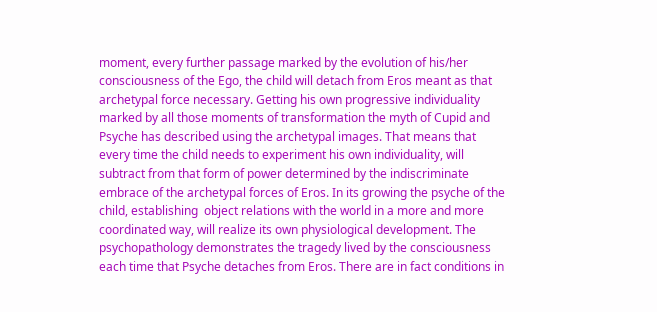moment, every further passage marked by the evolution of his/her consciousness of the Ego, the child will detach from Eros meant as that archetypal force necessary. Getting his own progressive individuality marked by all those moments of transformation the myth of Cupid and Psyche has described using the archetypal images. That means that every time the child needs to experiment his own individuality, will subtract from that form of power determined by the indiscriminate embrace of the archetypal forces of Eros. In its growing the psyche of the child, establishing  object relations with the world in a more and more coordinated way, will realize its own physiological development. The psychopathology demonstrates the tragedy lived by the consciousness each time that Psyche detaches from Eros. There are in fact conditions in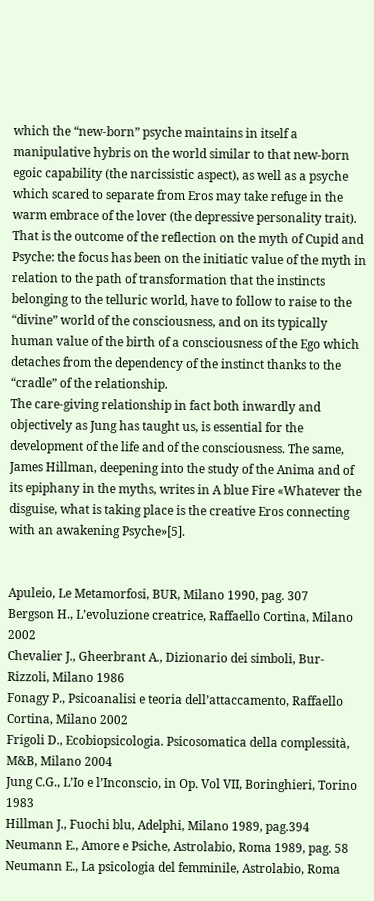which the “new-born” psyche maintains in itself a manipulative hybris on the world similar to that new-born egoic capability (the narcissistic aspect), as well as a psyche which scared to separate from Eros may take refuge in the warm embrace of the lover (the depressive personality trait).
That is the outcome of the reflection on the myth of Cupid and Psyche: the focus has been on the initiatic value of the myth in relation to the path of transformation that the instincts belonging to the telluric world, have to follow to raise to the “divine” world of the consciousness, and on its typically human value of the birth of a consciousness of the Ego which detaches from the dependency of the instinct thanks to the “cradle” of the relationship.
The care-giving relationship in fact both inwardly and objectively as Jung has taught us, is essential for the development of the life and of the consciousness. The same, James Hillman, deepening into the study of the Anima and of its epiphany in the myths, writes in A blue Fire «Whatever the disguise, what is taking place is the creative Eros connecting with an awakening Psyche»[5].


Apuleio, Le Metamorfosi, BUR, Milano 1990, pag. 307
Bergson H., L’evoluzione creatrice, Raffaello Cortina, Milano 2002
Chevalier J., Gheerbrant A., Dizionario dei simboli, Bur-Rizzoli, Milano 1986
Fonagy P., Psicoanalisi e teoria dell’attaccamento, Raffaello Cortina, Milano 2002
Frigoli D., Ecobiopsicologia. Psicosomatica della complessità, M&B, Milano 2004
Jung C.G., L’Io e l’Inconscio, in Op. Vol VII, Boringhieri, Torino 1983
Hillman J., Fuochi blu, Adelphi, Milano 1989, pag.394
Neumann E., Amore e Psiche, Astrolabio, Roma 1989, pag. 58
Neumann E., La psicologia del femminile, Astrolabio, Roma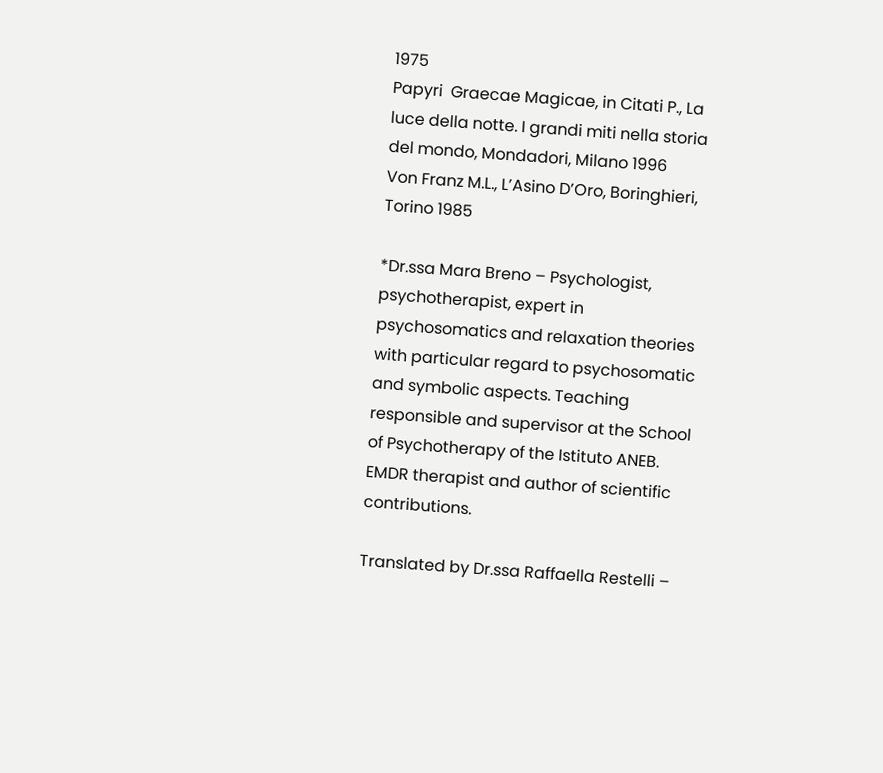1975
Papyri  Graecae Magicae, in Citati P., La luce della notte. I grandi miti nella storia del mondo, Mondadori, Milano 1996
Von Franz M.L., L’Asino D’Oro, Boringhieri, Torino 1985

*Dr.ssa Mara Breno – Psychologist, psychotherapist, expert in psychosomatics and relaxation theories with particular regard to psychosomatic and symbolic aspects. Teaching responsible and supervisor at the School of Psychotherapy of the Istituto ANEB. EMDR therapist and author of scientific contributions.

Translated by Dr.ssa Raffaella Restelli –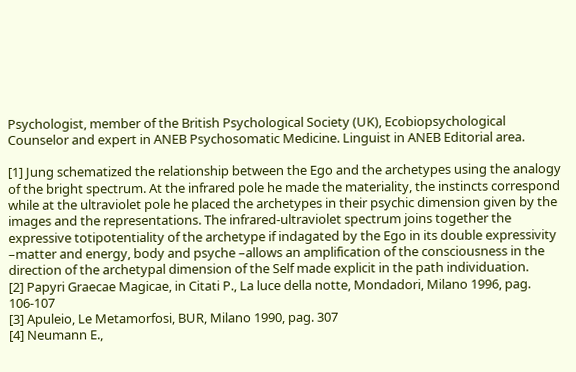Psychologist, member of the British Psychological Society (UK), Ecobiopsychological Counselor and expert in ANEB Psychosomatic Medicine. Linguist in ANEB Editorial area.

[1] Jung schematized the relationship between the Ego and the archetypes using the analogy of the bright spectrum. At the infrared pole he made the materiality, the instincts correspond while at the ultraviolet pole he placed the archetypes in their psychic dimension given by the images and the representations. The infrared-ultraviolet spectrum joins together the expressive totipotentiality of the archetype if indagated by the Ego in its double expressivity –matter and energy, body and psyche –allows an amplification of the consciousness in the direction of the archetypal dimension of the Self made explicit in the path individuation.
[2] Papyri Graecae Magicae, in Citati P., La luce della notte, Mondadori, Milano 1996, pag. 106-107
[3] Apuleio, Le Metamorfosi, BUR, Milano 1990, pag. 307
[4] Neumann E.,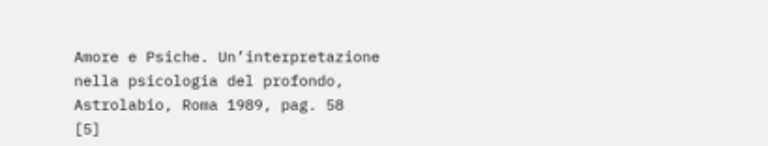Amore e Psiche. Un’interpretazione nella psicologia del profondo, Astrolabio, Roma 1989, pag. 58
[5]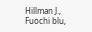Hillman J., Fuochi blu,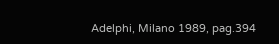Adelphi, Milano 1989, pag.394